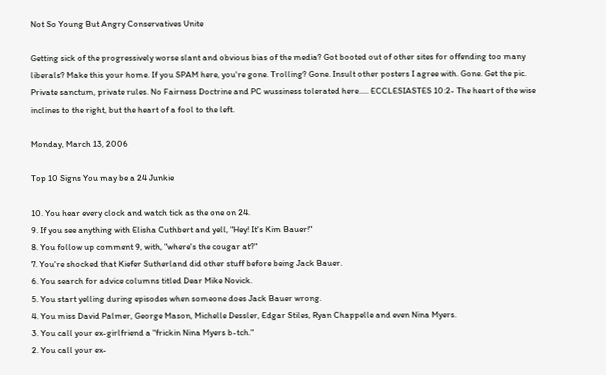Not So Young But Angry Conservatives Unite

Getting sick of the progressively worse slant and obvious bias of the media? Got booted out of other sites for offending too many liberals? Make this your home. If you SPAM here, you're gone. Trolling? Gone. Insult other posters I agree with. Gone. Get the pic. Private sanctum, private rules. No Fairness Doctrine and PC wussiness tolerated here..... ECCLESIASTES 10:2- The heart of the wise inclines to the right, but the heart of a fool to the left.

Monday, March 13, 2006

Top 10 Signs You may be a 24 Junkie

10. You hear every clock and watch tick as the one on 24.
9. If you see anything with Elisha Cuthbert and yell, "Hey! It's Kim Bauer!"
8. You follow up comment 9, with, "where's the cougar at?"
7. You're shocked that Kiefer Sutherland did other stuff before being Jack Bauer.
6. You search for advice columns titled Dear Mike Novick.
5. You start yelling during episodes when someone does Jack Bauer wrong.
4. You miss David Palmer, George Mason, Michelle Dessler, Edgar Stiles, Ryan Chappelle and even Nina Myers.
3. You call your ex-girlfriend a "frickin Nina Myers b-tch."
2. You call your ex-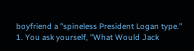boyfriend a "spineless President Logan type."
1. You ask yourself, "What Would Jack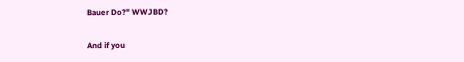Bauer Do?" WWJBD?

And if you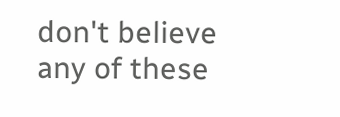don't believe any of these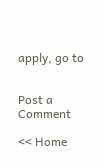apply, go to


Post a Comment

<< Home